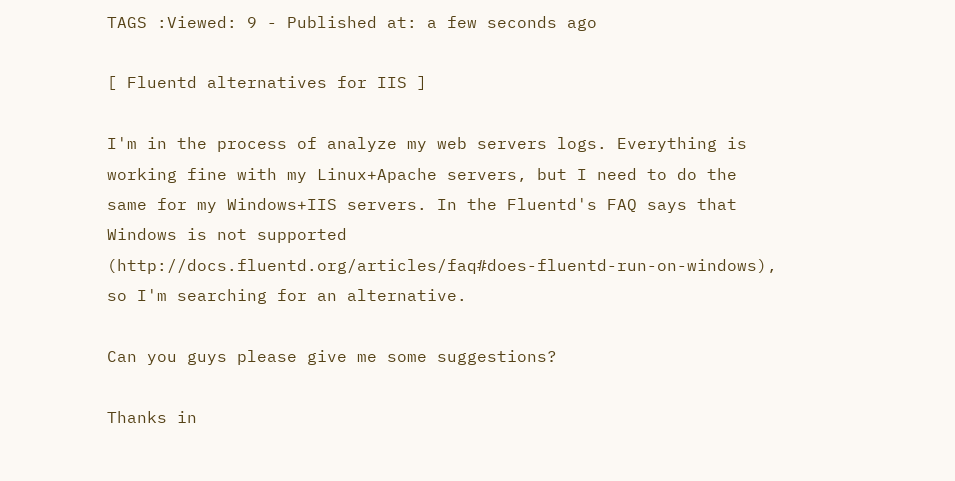TAGS :Viewed: 9 - Published at: a few seconds ago

[ Fluentd alternatives for IIS ]

I'm in the process of analyze my web servers logs. Everything is working fine with my Linux+Apache servers, but I need to do the same for my Windows+IIS servers. In the Fluentd's FAQ says that Windows is not supported (http://docs.fluentd.org/articles/faq#does-fluentd-run-on-windows), so I'm searching for an alternative.

Can you guys please give me some suggestions?

Thanks in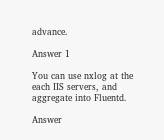advance.

Answer 1

You can use nxlog at the each IIS servers, and aggregate into Fluentd.

Answer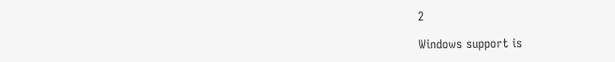2

Windows support is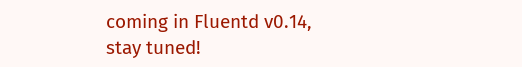coming in Fluentd v0.14, stay tuned!